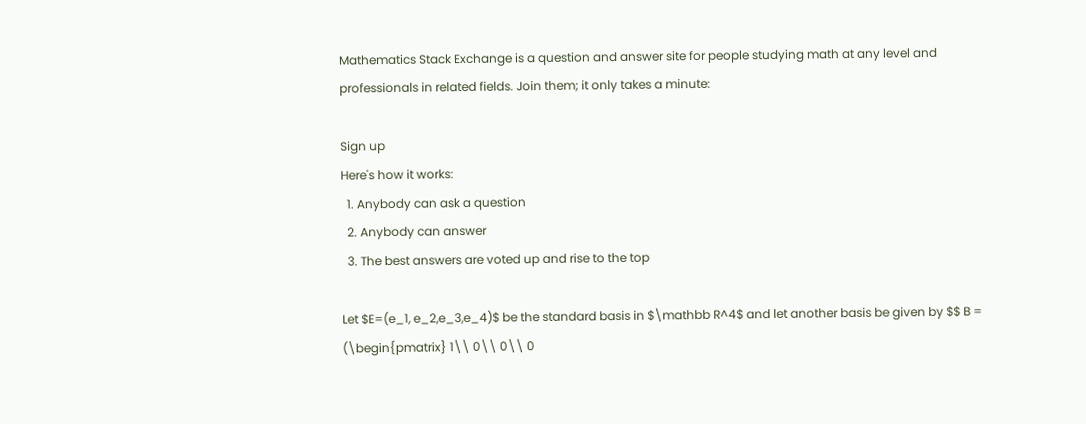Mathematics Stack Exchange is a question and answer site for people studying math at any level and professionals in related fields. Join them; it only takes a minute:

Sign up
Here's how it works:
  1. Anybody can ask a question
  2. Anybody can answer
  3. The best answers are voted up and rise to the top

Let $E=(e_1, e_2,e_3,e_4)$ be the standard basis in $\mathbb R^4$ and let another basis be given by $$ B = (\begin{pmatrix} 1\\ 0\\ 0\\ 0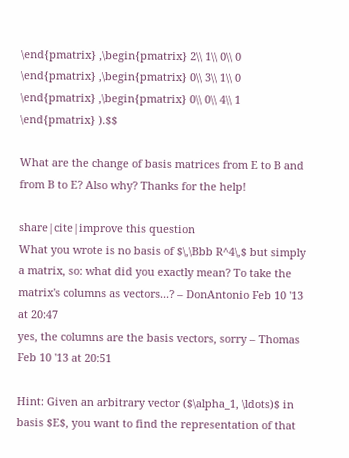\end{pmatrix} ,\begin{pmatrix} 2\\ 1\\ 0\\ 0 \end{pmatrix} ,\begin{pmatrix} 0\\ 3\\ 1\\ 0 \end{pmatrix} ,\begin{pmatrix} 0\\ 0\\ 4\\ 1 \end{pmatrix} ).$$

What are the change of basis matrices from E to B and from B to E? Also why? Thanks for the help!

share|cite|improve this question
What you wrote is no basis of $\,\Bbb R^4\,$ but simply a matrix, so: what did you exactly mean? To take the matrix's columns as vectors...? – DonAntonio Feb 10 '13 at 20:47
yes, the columns are the basis vectors, sorry – Thomas Feb 10 '13 at 20:51

Hint: Given an arbitrary vector ($\alpha_1, \ldots)$ in basis $E$, you want to find the representation of that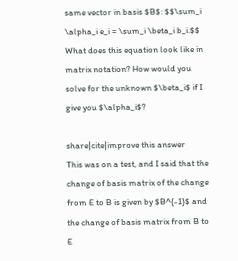same vector in basis $B$: $$\sum_i \alpha_i e_i = \sum_i \beta_i b_i.$$ What does this equation look like in matrix notation? How would you solve for the unknown $\beta_i$ if I give you $\alpha_i$?

share|cite|improve this answer
This was on a test, and I said that the change of basis matrix of the change from E to B is given by $B^{-1}$ and the change of basis matrix from B to E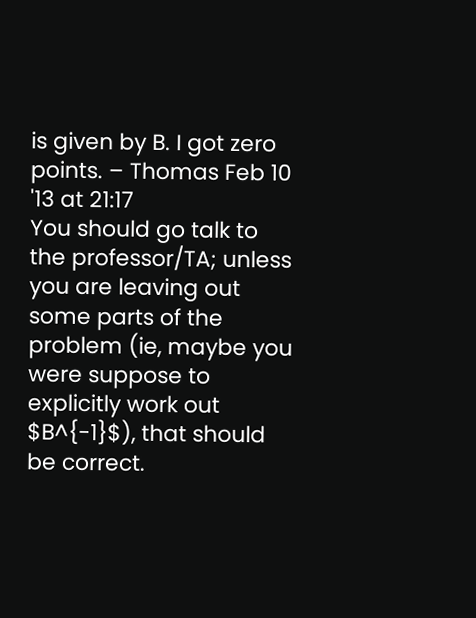is given by B. I got zero points. – Thomas Feb 10 '13 at 21:17
You should go talk to the professor/TA; unless you are leaving out some parts of the problem (ie, maybe you were suppose to explicitly work out $B^{-1}$), that should be correct.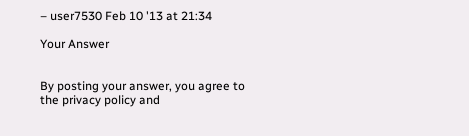– user7530 Feb 10 '13 at 21:34

Your Answer


By posting your answer, you agree to the privacy policy and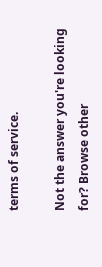terms of service.

Not the answer you're looking for? Browse other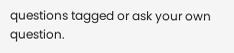questions tagged or ask your own question.